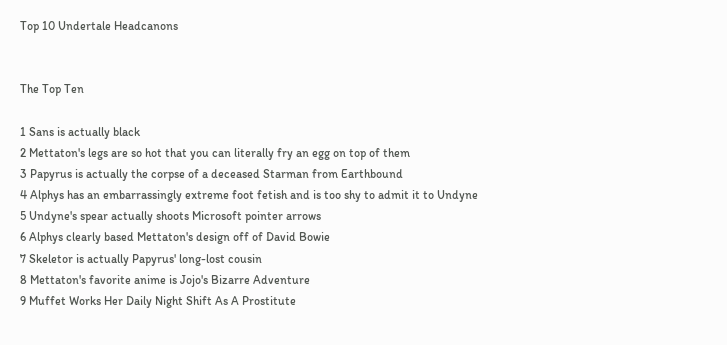Top 10 Undertale Headcanons


The Top Ten

1 Sans is actually black
2 Mettaton's legs are so hot that you can literally fry an egg on top of them
3 Papyrus is actually the corpse of a deceased Starman from Earthbound
4 Alphys has an embarrassingly extreme foot fetish and is too shy to admit it to Undyne
5 Undyne's spear actually shoots Microsoft pointer arrows
6 Alphys clearly based Mettaton's design off of David Bowie
7 Skeletor is actually Papyrus' long-lost cousin
8 Mettaton's favorite anime is Jojo's Bizarre Adventure
9 Muffet Works Her Daily Night Shift As A Prostitute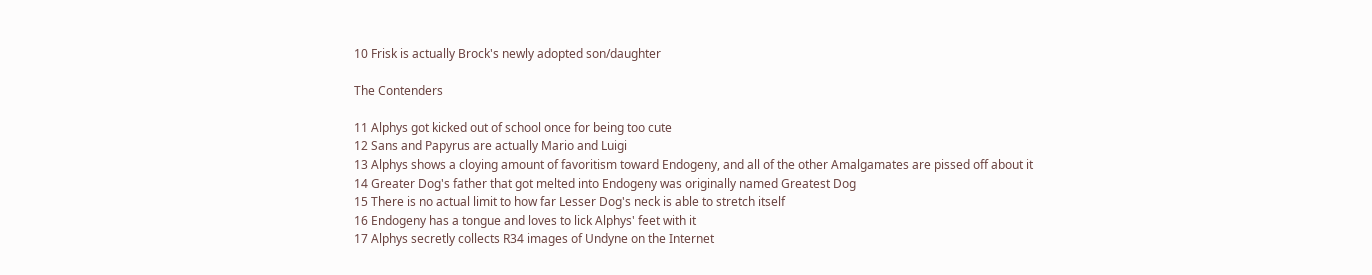10 Frisk is actually Brock's newly adopted son/daughter

The Contenders

11 Alphys got kicked out of school once for being too cute
12 Sans and Papyrus are actually Mario and Luigi
13 Alphys shows a cloying amount of favoritism toward Endogeny, and all of the other Amalgamates are pissed off about it
14 Greater Dog's father that got melted into Endogeny was originally named Greatest Dog
15 There is no actual limit to how far Lesser Dog's neck is able to stretch itself
16 Endogeny has a tongue and loves to lick Alphys' feet with it
17 Alphys secretly collects R34 images of Undyne on the Internet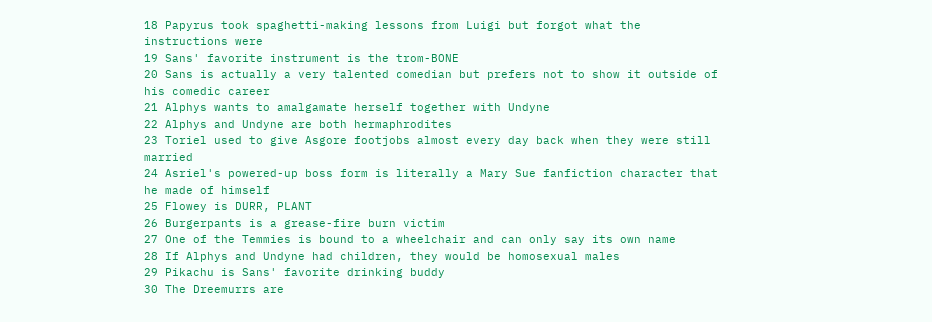18 Papyrus took spaghetti-making lessons from Luigi but forgot what the instructions were
19 Sans' favorite instrument is the trom-BONE
20 Sans is actually a very talented comedian but prefers not to show it outside of his comedic career
21 Alphys wants to amalgamate herself together with Undyne
22 Alphys and Undyne are both hermaphrodites
23 Toriel used to give Asgore footjobs almost every day back when they were still married
24 Asriel's powered-up boss form is literally a Mary Sue fanfiction character that he made of himself
25 Flowey is DURR, PLANT
26 Burgerpants is a grease-fire burn victim
27 One of the Temmies is bound to a wheelchair and can only say its own name
28 If Alphys and Undyne had children, they would be homosexual males
29 Pikachu is Sans' favorite drinking buddy
30 The Dreemurrs are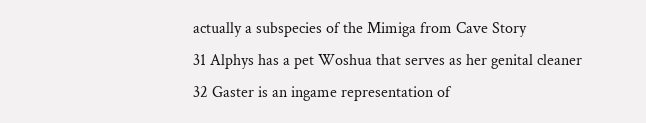actually a subspecies of the Mimiga from Cave Story
31 Alphys has a pet Woshua that serves as her genital cleaner
32 Gaster is an ingame representation of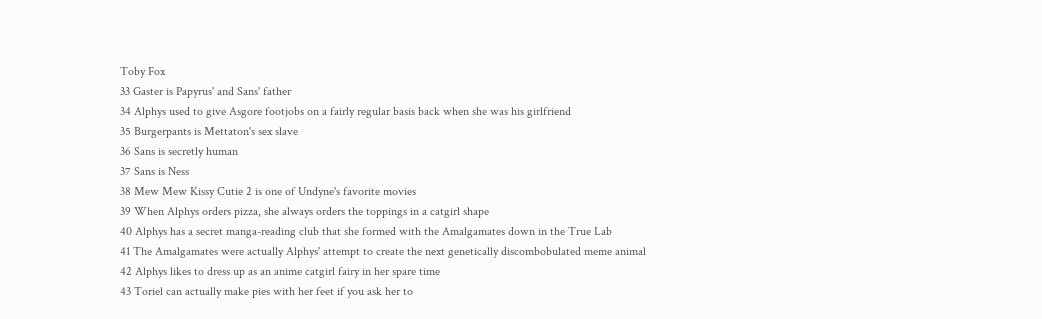Toby Fox
33 Gaster is Papyrus' and Sans' father
34 Alphys used to give Asgore footjobs on a fairly regular basis back when she was his girlfriend
35 Burgerpants is Mettaton's sex slave
36 Sans is secretly human
37 Sans is Ness
38 Mew Mew Kissy Cutie 2 is one of Undyne's favorite movies
39 When Alphys orders pizza, she always orders the toppings in a catgirl shape
40 Alphys has a secret manga-reading club that she formed with the Amalgamates down in the True Lab
41 The Amalgamates were actually Alphys' attempt to create the next genetically discombobulated meme animal
42 Alphys likes to dress up as an anime catgirl fairy in her spare time
43 Toriel can actually make pies with her feet if you ask her to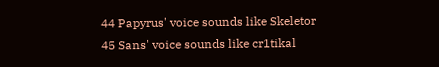44 Papyrus' voice sounds like Skeletor
45 Sans' voice sounds like cr1tikal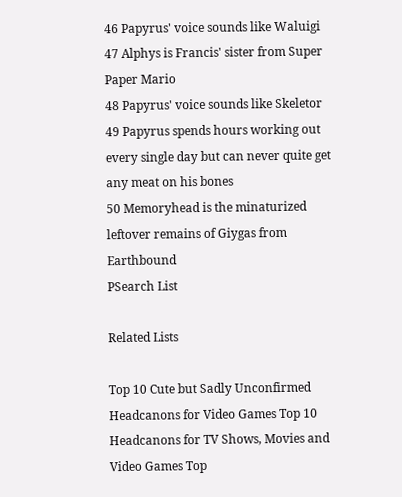46 Papyrus' voice sounds like Waluigi
47 Alphys is Francis' sister from Super Paper Mario
48 Papyrus' voice sounds like Skeletor
49 Papyrus spends hours working out every single day but can never quite get any meat on his bones
50 Memoryhead is the minaturized leftover remains of Giygas from Earthbound
PSearch List

Related Lists

Top 10 Cute but Sadly Unconfirmed Headcanons for Video Games Top 10 Headcanons for TV Shows, Movies and Video Games Top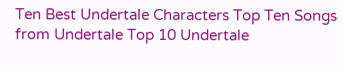Ten Best Undertale Characters Top Ten Songs from Undertale Top 10 Undertale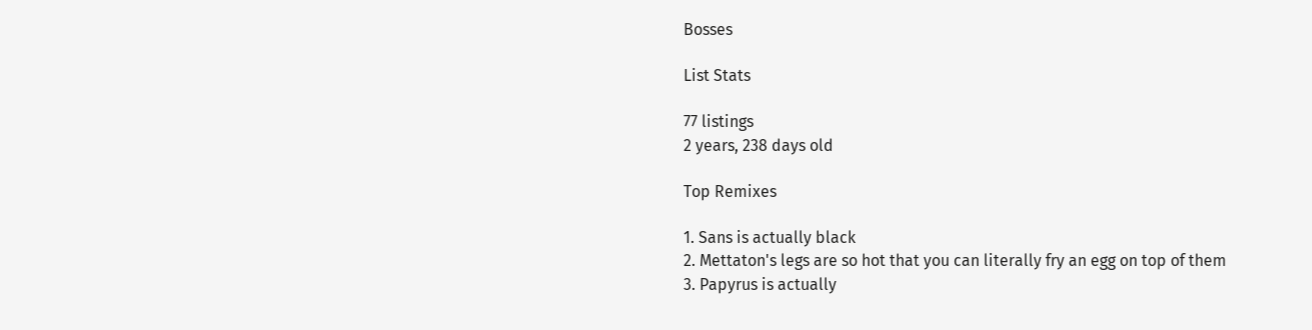Bosses

List Stats

77 listings
2 years, 238 days old

Top Remixes

1. Sans is actually black
2. Mettaton's legs are so hot that you can literally fry an egg on top of them
3. Papyrus is actually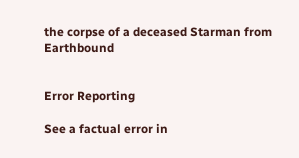the corpse of a deceased Starman from Earthbound


Error Reporting

See a factual error in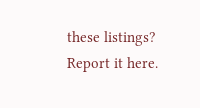these listings? Report it here.